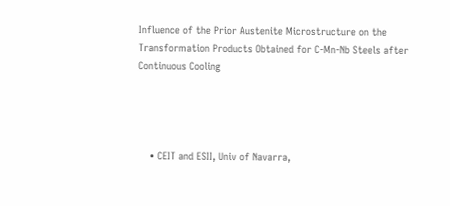Influence of the Prior Austenite Microstructure on the Transformation Products Obtained for C-Mn-Nb Steels after Continuous Cooling




    • CEIT and ESII, Univ of Navarra,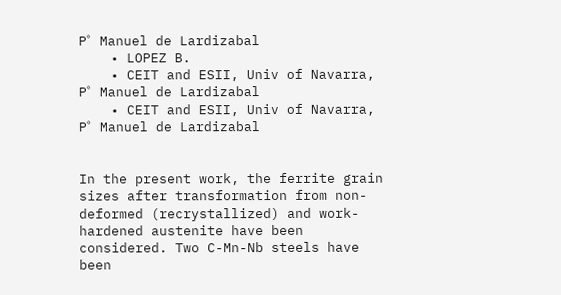P゜Manuel de Lardizabal
    • LOPEZ B.
    • CEIT and ESII, Univ of Navarra, P゜Manuel de Lardizabal
    • CEIT and ESII, Univ of Navarra, P゜Manuel de Lardizabal


In the present work, the ferrite grain sizes after transformation from non-deformed (recrystallized) and work-hardened austenite have been considered. Two C-Mn-Nb steels have been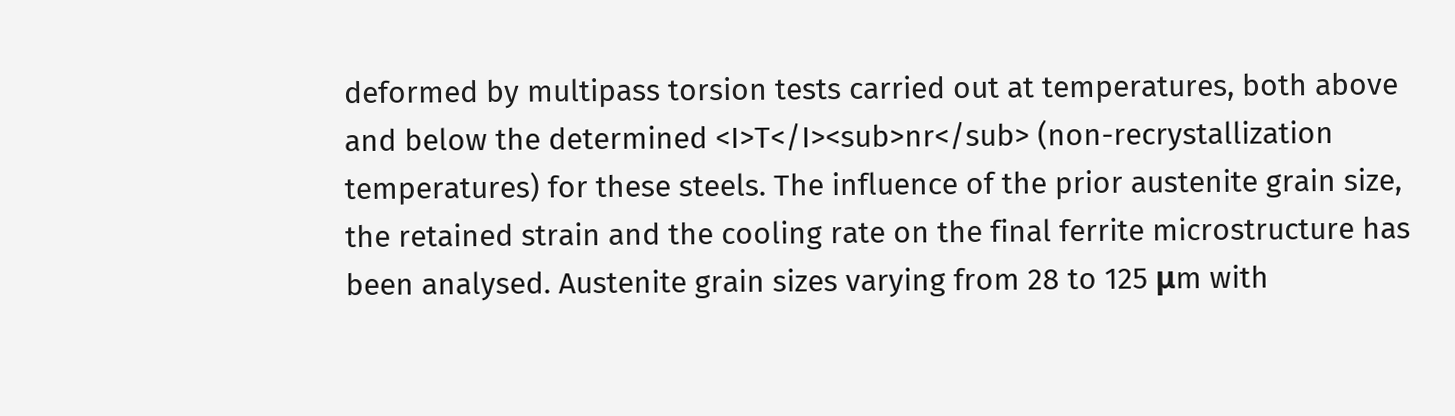deformed by multipass torsion tests carried out at temperatures, both above and below the determined <I>T</I><sub>nr</sub> (non-recrystallization temperatures) for these steels. The influence of the prior austenite grain size, the retained strain and the cooling rate on the final ferrite microstructure has been analysed. Austenite grain sizes varying from 28 to 125 μm with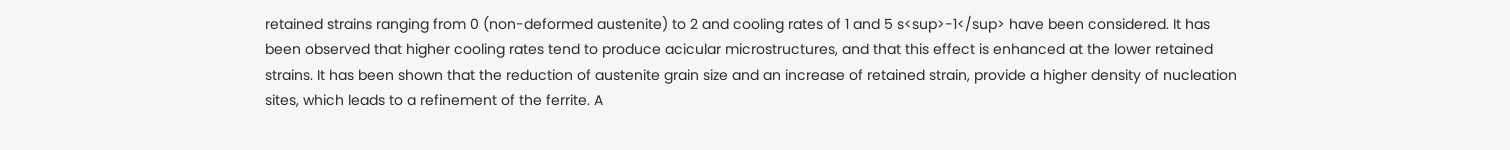retained strains ranging from 0 (non-deformed austenite) to 2 and cooling rates of 1 and 5 s<sup>-1</sup> have been considered. It has been observed that higher cooling rates tend to produce acicular microstructures, and that this effect is enhanced at the lower retained strains. It has been shown that the reduction of austenite grain size and an increase of retained strain, provide a higher density of nucleation sites, which leads to a refinement of the ferrite. A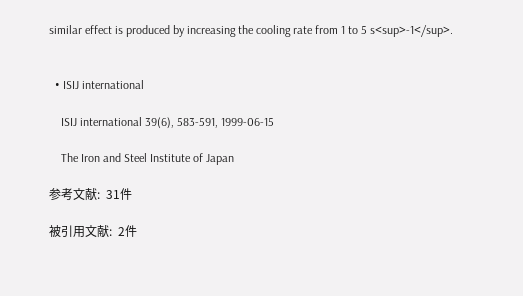similar effect is produced by increasing the cooling rate from 1 to 5 s<sup>-1</sup>.


  • ISIJ international

    ISIJ international 39(6), 583-591, 1999-06-15

    The Iron and Steel Institute of Japan

参考文献:  31件

被引用文献:  2件